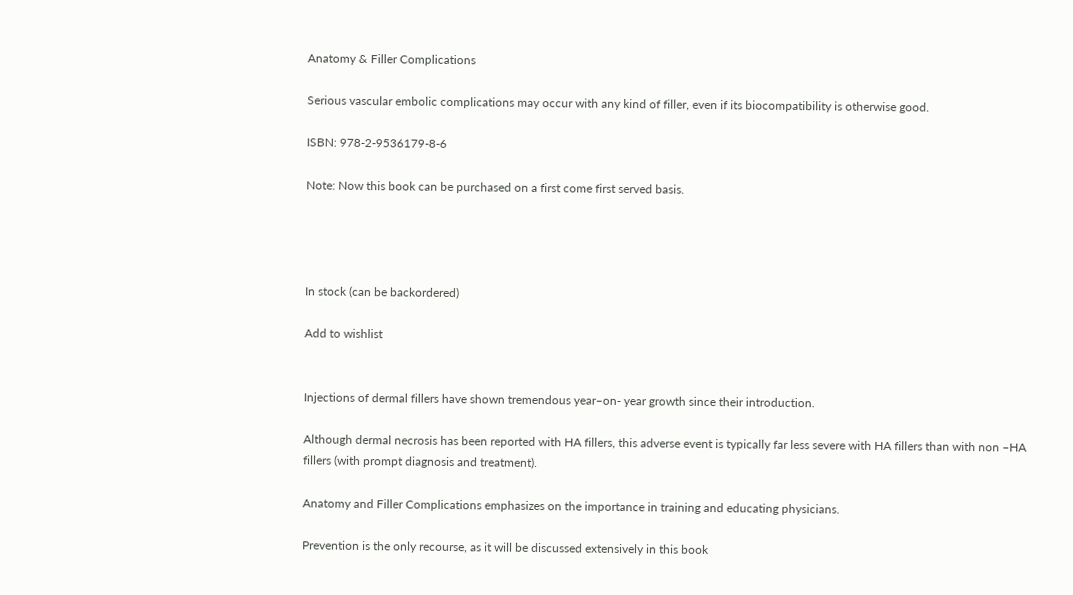Anatomy & Filler Complications

Serious vascular embolic complications may occur with any kind of filler, even if its biocompatibility is otherwise good.

ISBN: 978-2-9536179-8-6

Note: Now this book can be purchased on a first come first served basis.




In stock (can be backordered)

Add to wishlist


Injections of dermal fillers have shown tremendous year–on- year growth since their introduction.

Although dermal necrosis has been reported with HA fillers, this adverse event is typically far less severe with HA fillers than with non –HA fillers (with prompt diagnosis and treatment).

Anatomy and Filler Complications emphasizes on the importance in training and educating physicians.

Prevention is the only recourse, as it will be discussed extensively in this book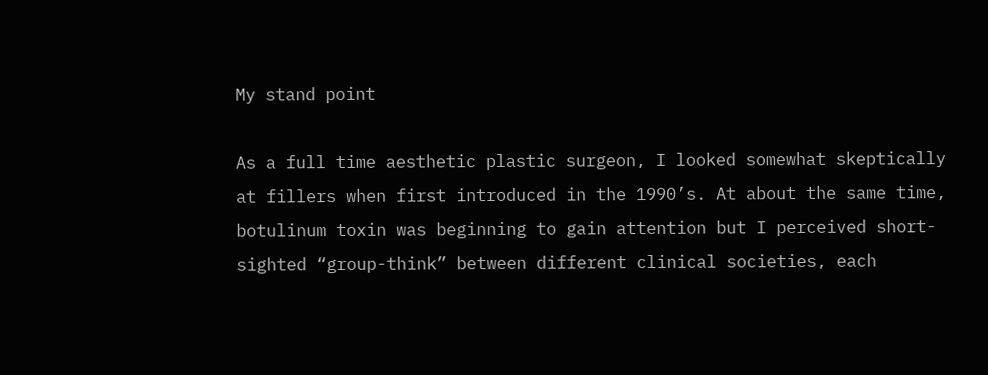My stand point

As a full time aesthetic plastic surgeon, I looked somewhat skeptically at fillers when first introduced in the 1990’s. At about the same time, botulinum toxin was beginning to gain attention but I perceived short-sighted “group-think” between different clinical societies, each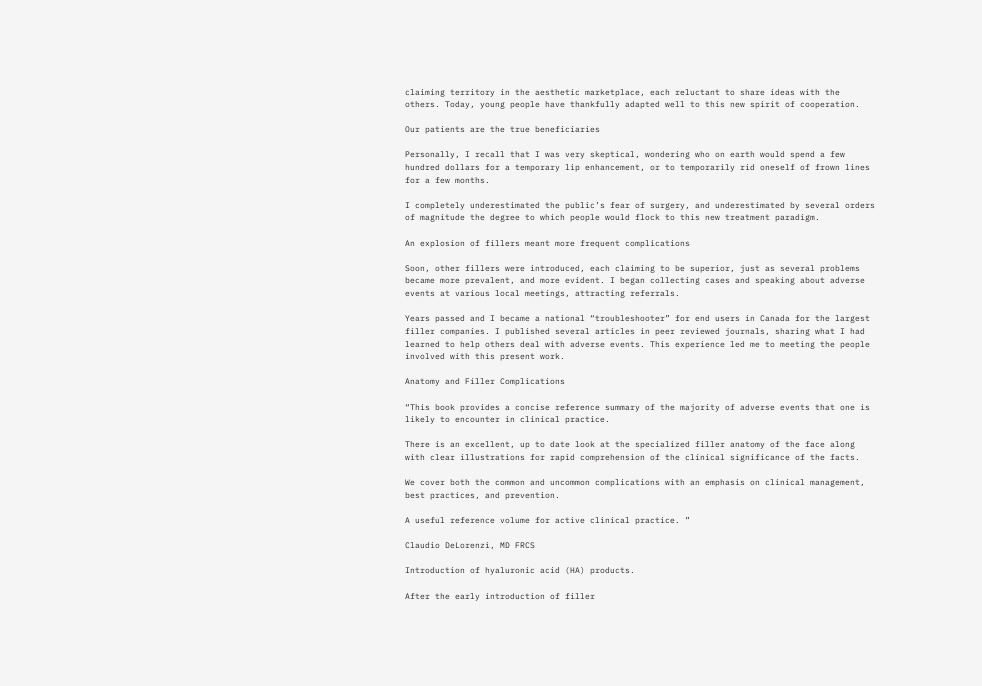claiming territory in the aesthetic marketplace, each reluctant to share ideas with the others. Today, young people have thankfully adapted well to this new spirit of cooperation.

Our patients are the true beneficiaries

Personally, I recall that I was very skeptical, wondering who on earth would spend a few hundred dollars for a temporary lip enhancement, or to temporarily rid oneself of frown lines for a few months.

I completely underestimated the public’s fear of surgery, and underestimated by several orders of magnitude the degree to which people would flock to this new treatment paradigm.

An explosion of fillers meant more frequent complications

Soon, other fillers were introduced, each claiming to be superior, just as several problems became more prevalent, and more evident. I began collecting cases and speaking about adverse events at various local meetings, attracting referrals.

Years passed and I became a national “troubleshooter” for end users in Canada for the largest filler companies. I published several articles in peer reviewed journals, sharing what I had learned to help others deal with adverse events. This experience led me to meeting the people involved with this present work.

Anatomy and Filler Complications

“This book provides a concise reference summary of the majority of adverse events that one is likely to encounter in clinical practice.

There is an excellent, up to date look at the specialized filler anatomy of the face along with clear illustrations for rapid comprehension of the clinical significance of the facts.

We cover both the common and uncommon complications with an emphasis on clinical management, best practices, and prevention.

A useful reference volume for active clinical practice. ”

Claudio DeLorenzi, MD FRCS

Introduction of hyaluronic acid (HA) products.

After the early introduction of filler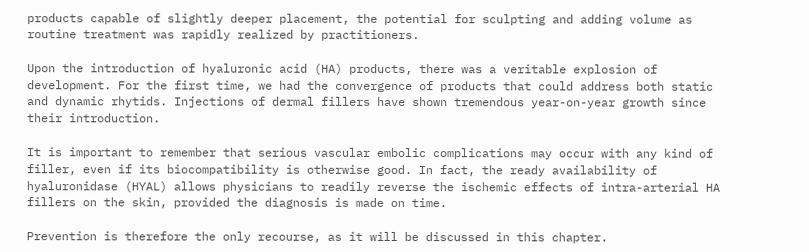products capable of slightly deeper placement, the potential for sculpting and adding volume as routine treatment was rapidly realized by practitioners.

Upon the introduction of hyaluronic acid (HA) products, there was a veritable explosion of development. For the first time, we had the convergence of products that could address both static and dynamic rhytids. Injections of dermal fillers have shown tremendous year-on-year growth since their introduction.

It is important to remember that serious vascular embolic complications may occur with any kind of filler, even if its biocompatibility is otherwise good. In fact, the ready availability of hyaluronidase (HYAL) allows physicians to readily reverse the ischemic effects of intra-arterial HA fillers on the skin, provided the diagnosis is made on time.

Prevention is therefore the only recourse, as it will be discussed in this chapter.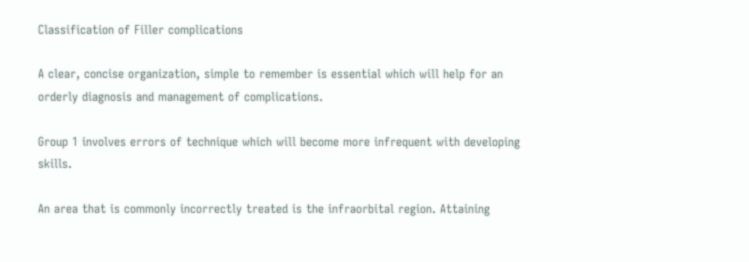Classification of Filler complications

A clear, concise organization, simple to remember is essential which will help for an orderly diagnosis and management of complications.

Group 1 involves errors of technique which will become more infrequent with developing skills.

An area that is commonly incorrectly treated is the infraorbital region. Attaining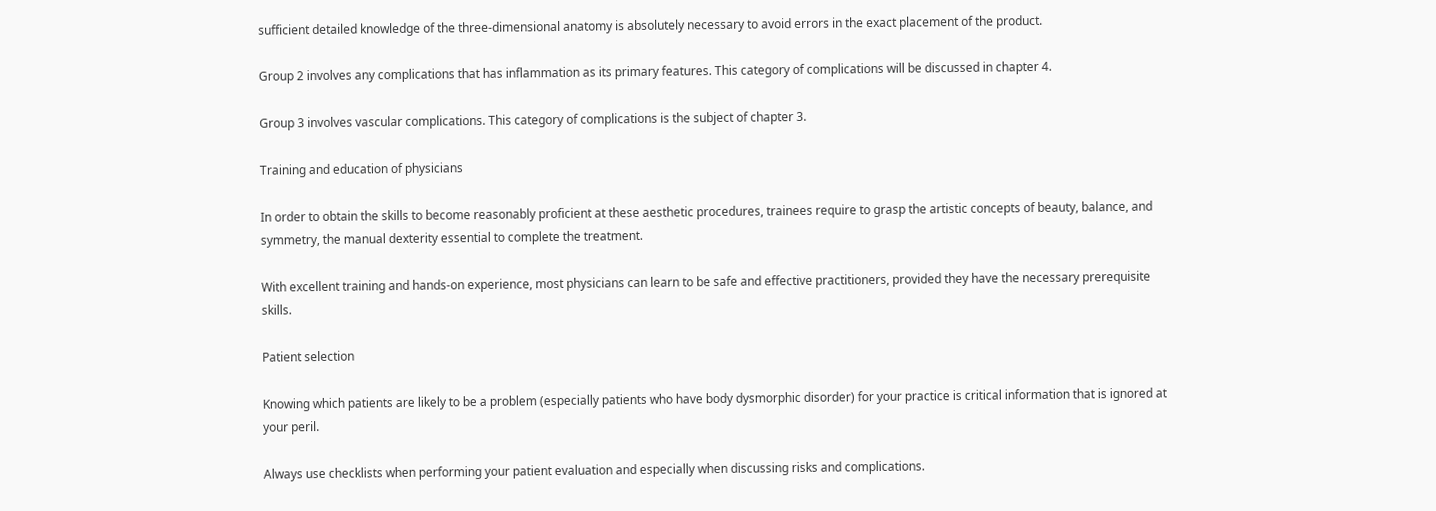sufficient detailed knowledge of the three-dimensional anatomy is absolutely necessary to avoid errors in the exact placement of the product.

Group 2 involves any complications that has inflammation as its primary features. This category of complications will be discussed in chapter 4.

Group 3 involves vascular complications. This category of complications is the subject of chapter 3.

Training and education of physicians

In order to obtain the skills to become reasonably proficient at these aesthetic procedures, trainees require to grasp the artistic concepts of beauty, balance, and symmetry, the manual dexterity essential to complete the treatment.

With excellent training and hands-on experience, most physicians can learn to be safe and effective practitioners, provided they have the necessary prerequisite skills.

Patient selection

Knowing which patients are likely to be a problem (especially patients who have body dysmorphic disorder) for your practice is critical information that is ignored at your peril.

Always use checklists when performing your patient evaluation and especially when discussing risks and complications.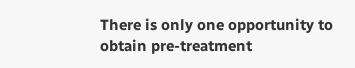There is only one opportunity to obtain pre-treatment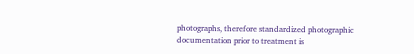photographs, therefore standardized photographic documentation prior to treatment is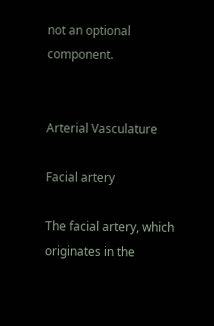not an optional component.


Arterial Vasculature

Facial artery

The facial artery, which originates in the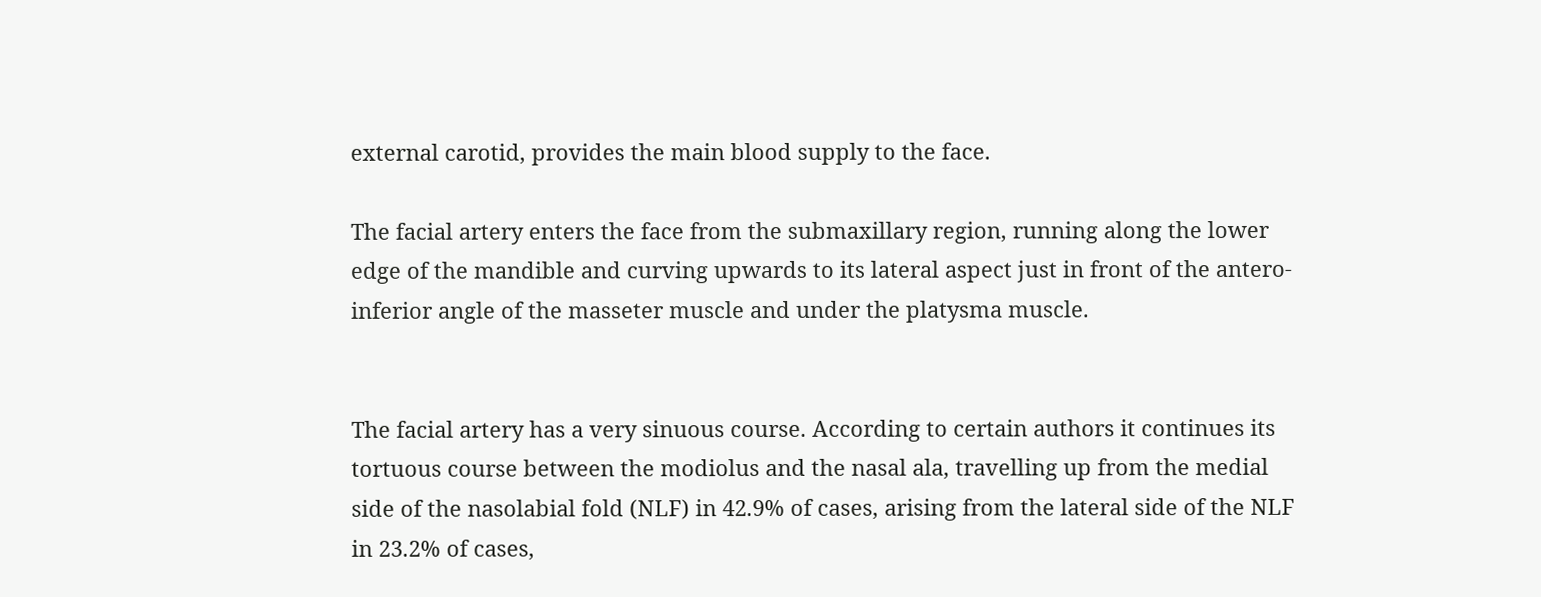external carotid, provides the main blood supply to the face.

The facial artery enters the face from the submaxillary region, running along the lower edge of the mandible and curving upwards to its lateral aspect just in front of the antero-inferior angle of the masseter muscle and under the platysma muscle.


The facial artery has a very sinuous course. According to certain authors it continues its tortuous course between the modiolus and the nasal ala, travelling up from the medial side of the nasolabial fold (NLF) in 42.9% of cases, arising from the lateral side of the NLF in 23.2% of cases,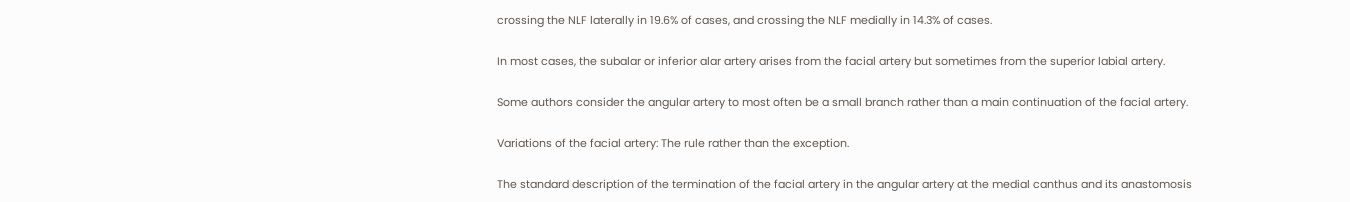crossing the NLF laterally in 19.6% of cases, and crossing the NLF medially in 14.3% of cases.

In most cases, the subalar or inferior alar artery arises from the facial artery but sometimes from the superior labial artery.

Some authors consider the angular artery to most often be a small branch rather than a main continuation of the facial artery.

Variations of the facial artery: The rule rather than the exception.

The standard description of the termination of the facial artery in the angular artery at the medial canthus and its anastomosis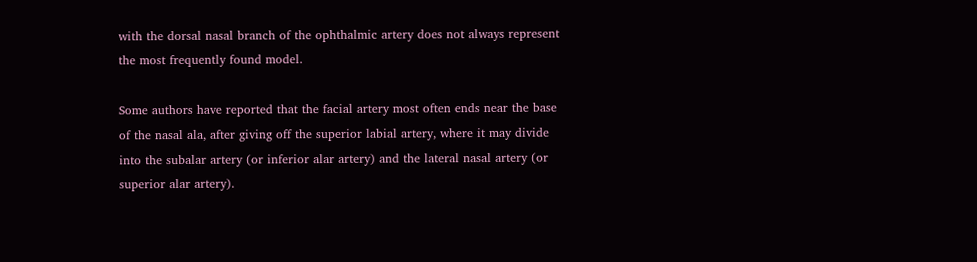with the dorsal nasal branch of the ophthalmic artery does not always represent the most frequently found model.

Some authors have reported that the facial artery most often ends near the base of the nasal ala, after giving off the superior labial artery, where it may divide into the subalar artery (or inferior alar artery) and the lateral nasal artery (or superior alar artery).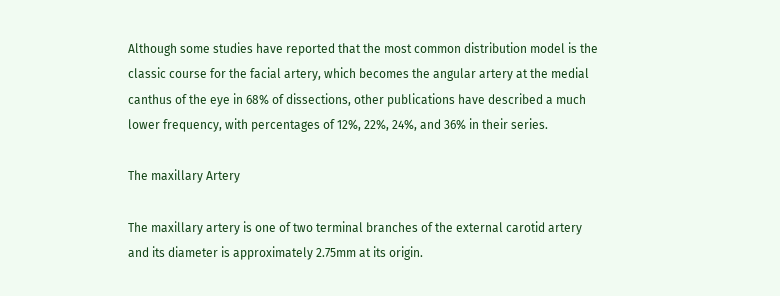Although some studies have reported that the most common distribution model is the classic course for the facial artery, which becomes the angular artery at the medial canthus of the eye in 68% of dissections, other publications have described a much lower frequency, with percentages of 12%, 22%, 24%, and 36% in their series.

The maxillary Artery

The maxillary artery is one of two terminal branches of the external carotid artery and its diameter is approximately 2.75mm at its origin.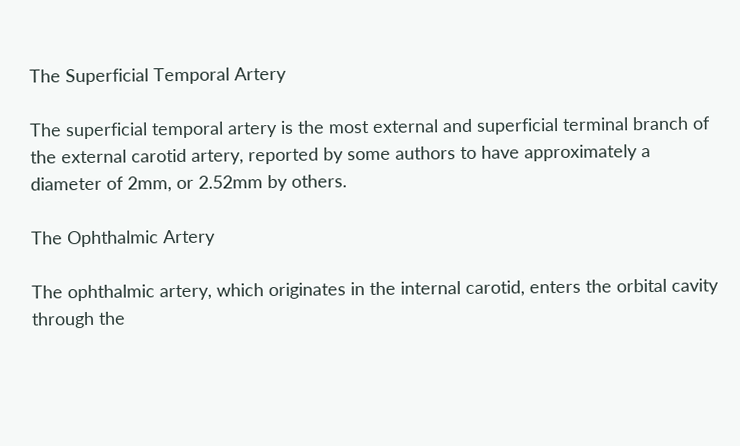The Superficial Temporal Artery

The superficial temporal artery is the most external and superficial terminal branch of the external carotid artery, reported by some authors to have approximately a diameter of 2mm, or 2.52mm by others.

The Ophthalmic Artery

The ophthalmic artery, which originates in the internal carotid, enters the orbital cavity through the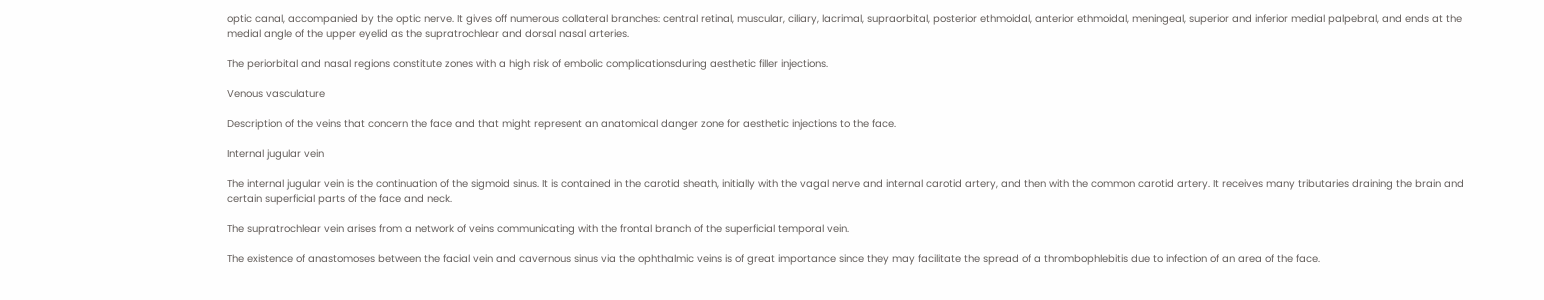optic canal, accompanied by the optic nerve. It gives off numerous collateral branches: central retinal, muscular, ciliary, lacrimal, supraorbital, posterior ethmoidal, anterior ethmoidal, meningeal, superior and inferior medial palpebral, and ends at the medial angle of the upper eyelid as the supratrochlear and dorsal nasal arteries.

The periorbital and nasal regions constitute zones with a high risk of embolic complicationsduring aesthetic filler injections.

Venous vasculature

Description of the veins that concern the face and that might represent an anatomical danger zone for aesthetic injections to the face.

Internal jugular vein

The internal jugular vein is the continuation of the sigmoid sinus. It is contained in the carotid sheath, initially with the vagal nerve and internal carotid artery, and then with the common carotid artery. It receives many tributaries draining the brain and certain superficial parts of the face and neck.

The supratrochlear vein arises from a network of veins communicating with the frontal branch of the superficial temporal vein.

The existence of anastomoses between the facial vein and cavernous sinus via the ophthalmic veins is of great importance since they may facilitate the spread of a thrombophlebitis due to infection of an area of the face.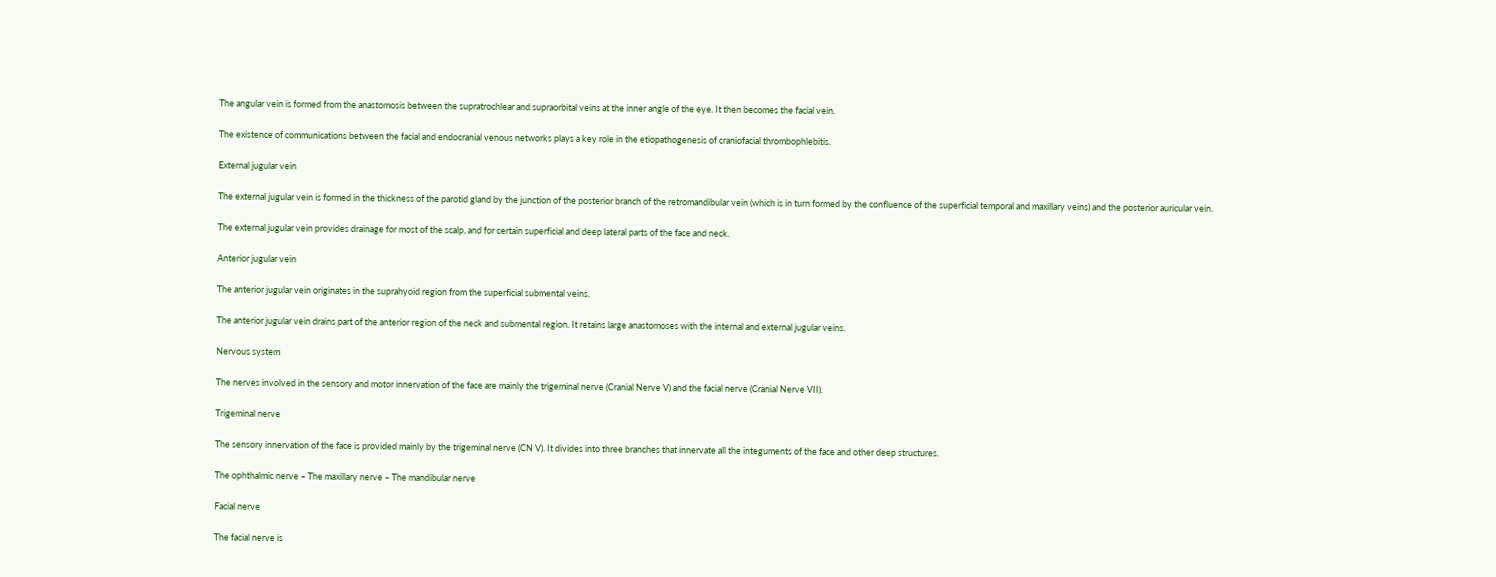The angular vein is formed from the anastomosis between the supratrochlear and supraorbital veins at the inner angle of the eye. It then becomes the facial vein.

The existence of communications between the facial and endocranial venous networks plays a key role in the etiopathogenesis of craniofacial thrombophlebitis.

External jugular vein

The external jugular vein is formed in the thickness of the parotid gland by the junction of the posterior branch of the retromandibular vein (which is in turn formed by the confluence of the superficial temporal and maxillary veins) and the posterior auricular vein.

The external jugular vein provides drainage for most of the scalp, and for certain superficial and deep lateral parts of the face and neck.

Anterior jugular vein

The anterior jugular vein originates in the suprahyoid region from the superficial submental veins.

The anterior jugular vein drains part of the anterior region of the neck and submental region. It retains large anastomoses with the internal and external jugular veins.

Nervous system

The nerves involved in the sensory and motor innervation of the face are mainly the trigeminal nerve (Cranial Nerve V) and the facial nerve (Cranial Nerve VII).

Trigeminal nerve

The sensory innervation of the face is provided mainly by the trigeminal nerve (CN V). It divides into three branches that innervate all the integuments of the face and other deep structures.

The ophthalmic nerve – The maxillary nerve – The mandibular nerve

Facial nerve

The facial nerve is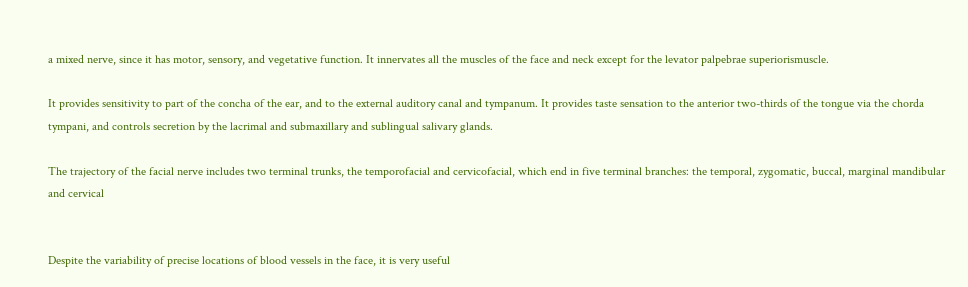a mixed nerve, since it has motor, sensory, and vegetative function. It innervates all the muscles of the face and neck except for the levator palpebrae superiorismuscle.

It provides sensitivity to part of the concha of the ear, and to the external auditory canal and tympanum. It provides taste sensation to the anterior two-thirds of the tongue via the chorda tympani, and controls secretion by the lacrimal and submaxillary and sublingual salivary glands.

The trajectory of the facial nerve includes two terminal trunks, the temporofacial and cervicofacial, which end in five terminal branches: the temporal, zygomatic, buccal, marginal mandibular and cervical


Despite the variability of precise locations of blood vessels in the face, it is very useful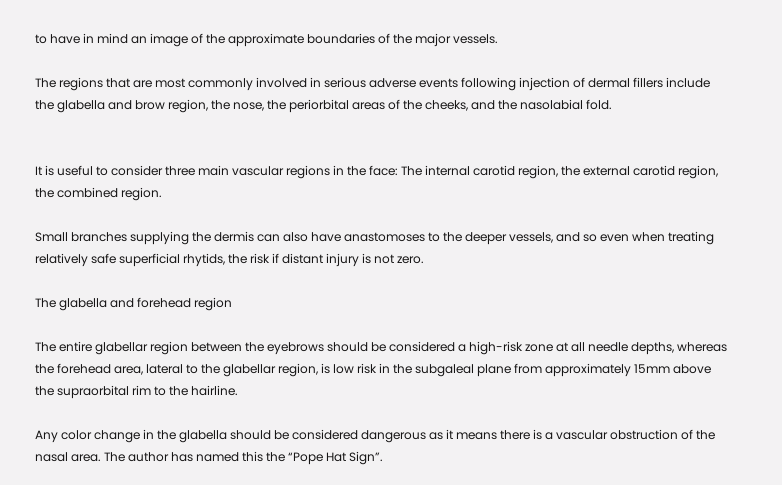to have in mind an image of the approximate boundaries of the major vessels.

The regions that are most commonly involved in serious adverse events following injection of dermal fillers include the glabella and brow region, the nose, the periorbital areas of the cheeks, and the nasolabial fold.


It is useful to consider three main vascular regions in the face: The internal carotid region, the external carotid region, the combined region.

Small branches supplying the dermis can also have anastomoses to the deeper vessels, and so even when treating relatively safe superficial rhytids, the risk if distant injury is not zero.

The glabella and forehead region

The entire glabellar region between the eyebrows should be considered a high-risk zone at all needle depths, whereas the forehead area, lateral to the glabellar region, is low risk in the subgaleal plane from approximately 15mm above the supraorbital rim to the hairline.

Any color change in the glabella should be considered dangerous as it means there is a vascular obstruction of the nasal area. The author has named this the “Pope Hat Sign”.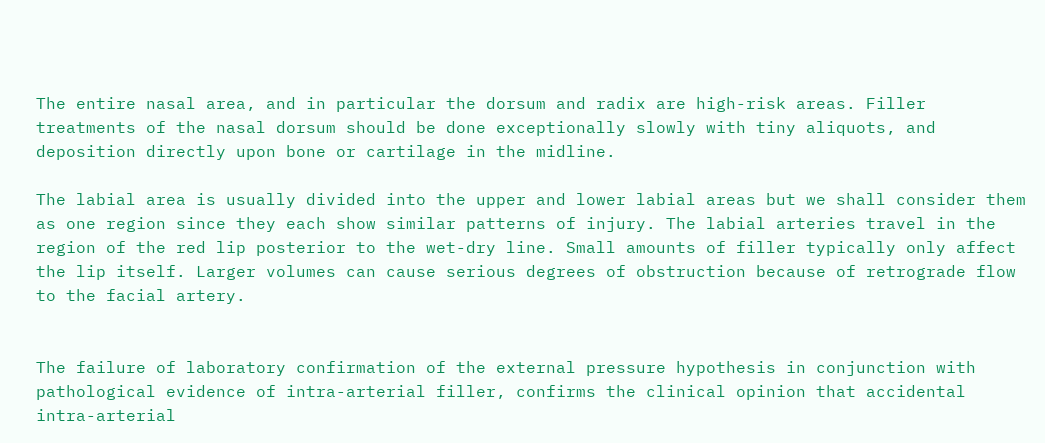The entire nasal area, and in particular the dorsum and radix are high-risk areas. Filler treatments of the nasal dorsum should be done exceptionally slowly with tiny aliquots, and deposition directly upon bone or cartilage in the midline.

The labial area is usually divided into the upper and lower labial areas but we shall consider them as one region since they each show similar patterns of injury. The labial arteries travel in the region of the red lip posterior to the wet-dry line. Small amounts of filler typically only affect the lip itself. Larger volumes can cause serious degrees of obstruction because of retrograde flow to the facial artery.


The failure of laboratory confirmation of the external pressure hypothesis in conjunction with pathological evidence of intra-arterial filler, confirms the clinical opinion that accidental intra-arterial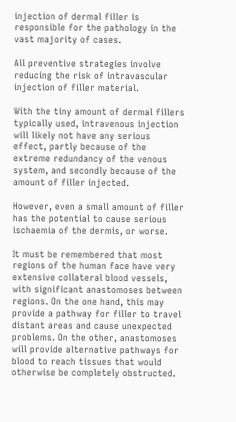injection of dermal filler is responsible for the pathology in the vast majority of cases.

All preventive strategies involve reducing the risk of intravascular injection of filler material.

With the tiny amount of dermal fillers typically used, intravenous injection will likely not have any serious effect, partly because of the extreme redundancy of the venous system, and secondly because of the amount of filler injected.

However, even a small amount of filler has the potential to cause serious ischaemia of the dermis, or worse.

It must be remembered that most regions of the human face have very extensive collateral blood vessels, with significant anastomoses between regions. On the one hand, this may provide a pathway for filler to travel distant areas and cause unexpected problems. On the other, anastomoses will provide alternative pathways for blood to reach tissues that would otherwise be completely obstructed.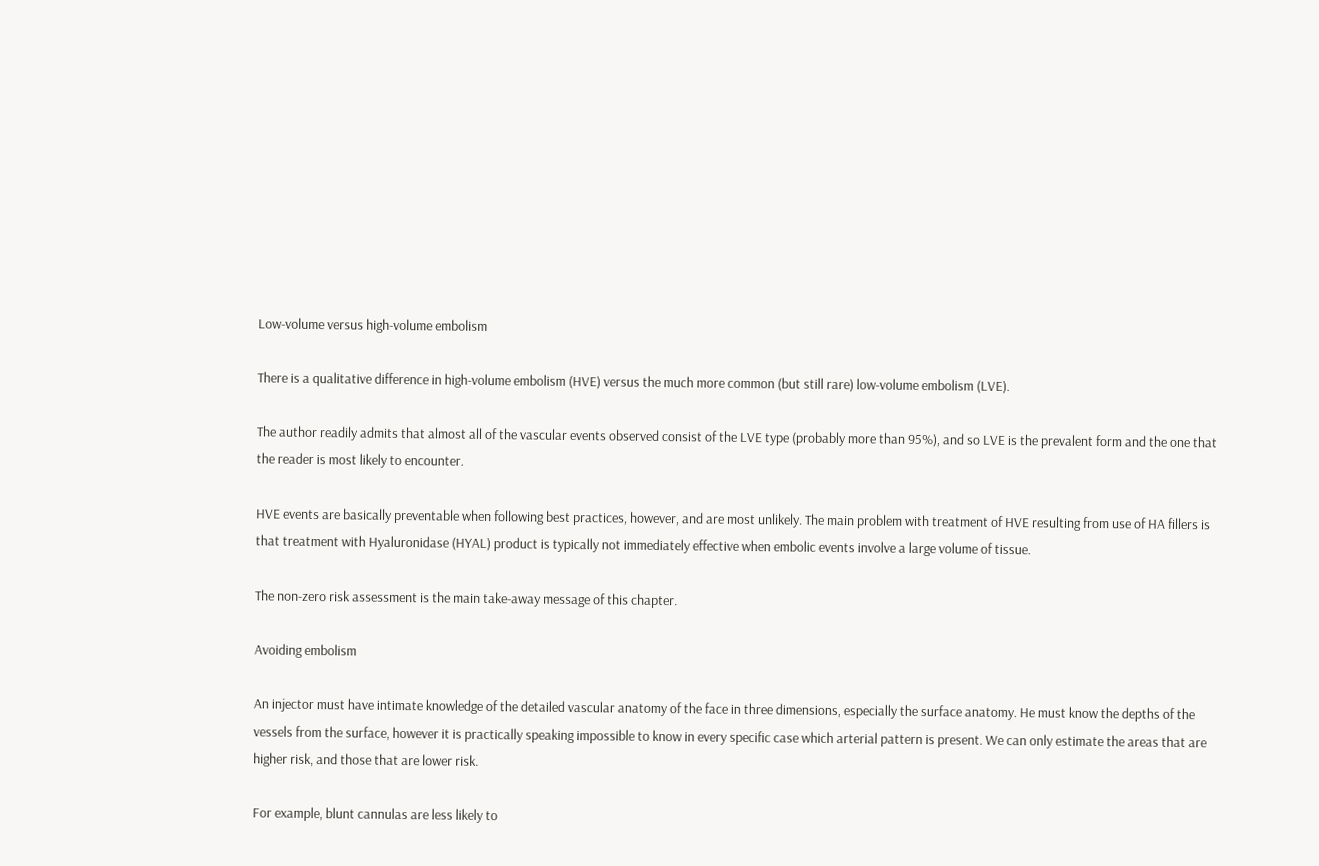Low-volume versus high-volume embolism

There is a qualitative difference in high-volume embolism (HVE) versus the much more common (but still rare) low-volume embolism (LVE).

The author readily admits that almost all of the vascular events observed consist of the LVE type (probably more than 95%), and so LVE is the prevalent form and the one that the reader is most likely to encounter.

HVE events are basically preventable when following best practices, however, and are most unlikely. The main problem with treatment of HVE resulting from use of HA fillers is that treatment with Hyaluronidase (HYAL) product is typically not immediately effective when embolic events involve a large volume of tissue.

The non-zero risk assessment is the main take-away message of this chapter.

Avoiding embolism

An injector must have intimate knowledge of the detailed vascular anatomy of the face in three dimensions, especially the surface anatomy. He must know the depths of the vessels from the surface, however it is practically speaking impossible to know in every specific case which arterial pattern is present. We can only estimate the areas that are higher risk, and those that are lower risk.

For example, blunt cannulas are less likely to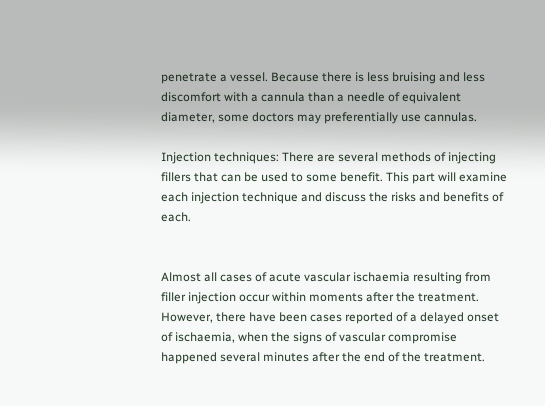penetrate a vessel. Because there is less bruising and less discomfort with a cannula than a needle of equivalent diameter, some doctors may preferentially use cannulas.

Injection techniques: There are several methods of injecting fillers that can be used to some benefit. This part will examine each injection technique and discuss the risks and benefits of each.


Almost all cases of acute vascular ischaemia resulting from filler injection occur within moments after the treatment. However, there have been cases reported of a delayed onset of ischaemia, when the signs of vascular compromise happened several minutes after the end of the treatment.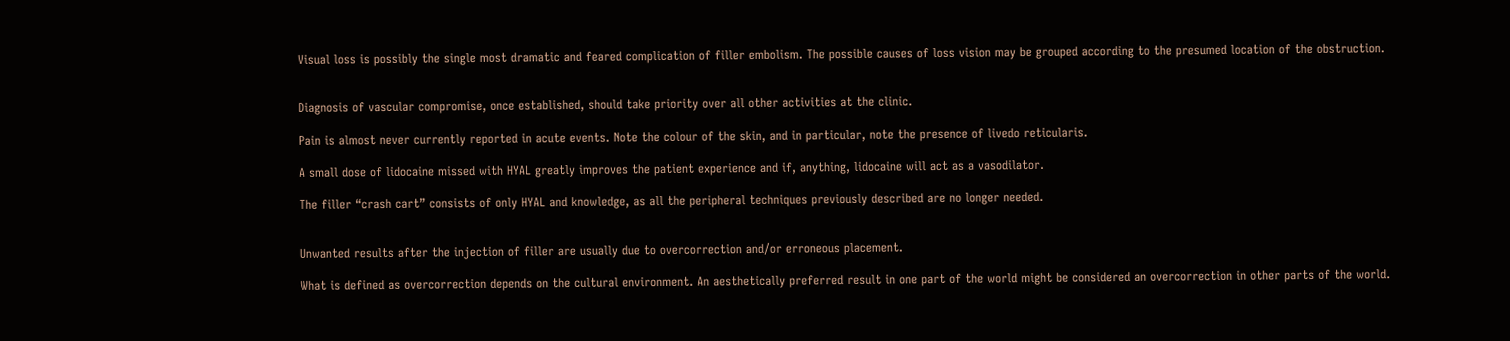Visual loss is possibly the single most dramatic and feared complication of filler embolism. The possible causes of loss vision may be grouped according to the presumed location of the obstruction.


Diagnosis of vascular compromise, once established, should take priority over all other activities at the clinic.

Pain is almost never currently reported in acute events. Note the colour of the skin, and in particular, note the presence of livedo reticularis.

A small dose of lidocaine missed with HYAL greatly improves the patient experience and if, anything, lidocaine will act as a vasodilator.

The filler “crash cart” consists of only HYAL and knowledge, as all the peripheral techniques previously described are no longer needed.


Unwanted results after the injection of filler are usually due to overcorrection and/or erroneous placement.

What is defined as overcorrection depends on the cultural environment. An aesthetically preferred result in one part of the world might be considered an overcorrection in other parts of the world.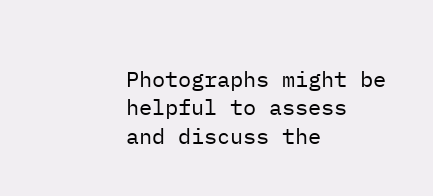Photographs might be helpful to assess and discuss the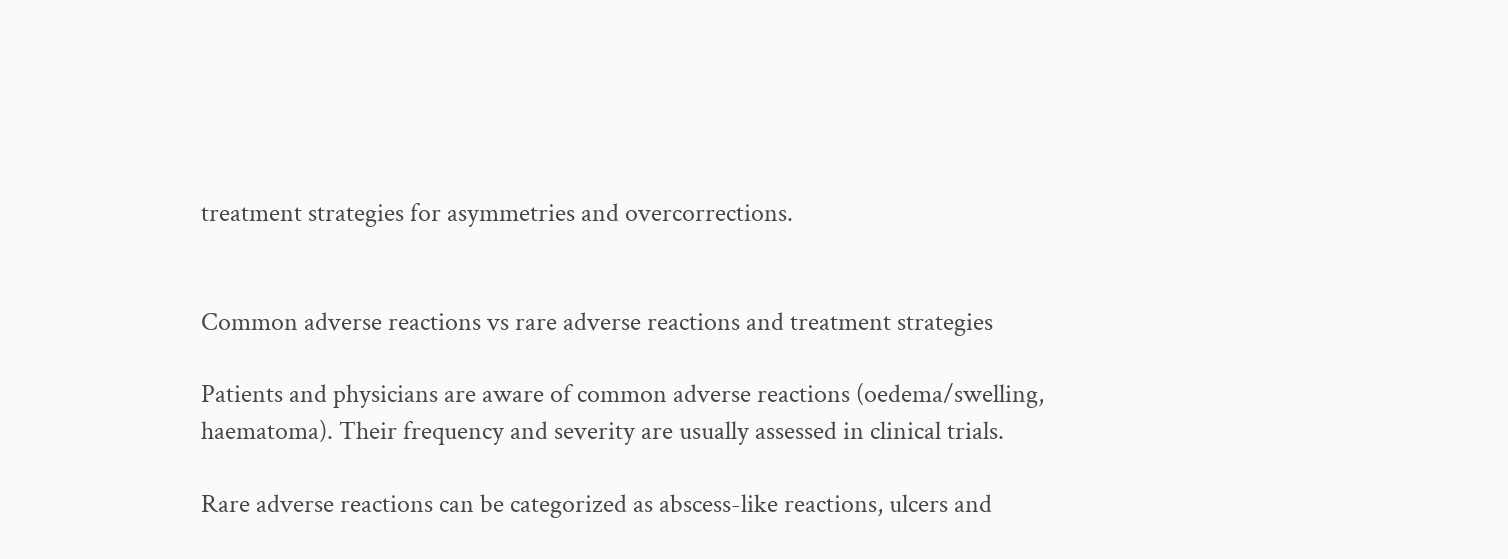treatment strategies for asymmetries and overcorrections.


Common adverse reactions vs rare adverse reactions and treatment strategies

Patients and physicians are aware of common adverse reactions (oedema/swelling, haematoma). Their frequency and severity are usually assessed in clinical trials.

Rare adverse reactions can be categorized as abscess-like reactions, ulcers and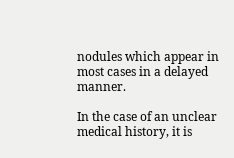nodules which appear in most cases in a delayed manner.

In the case of an unclear medical history, it is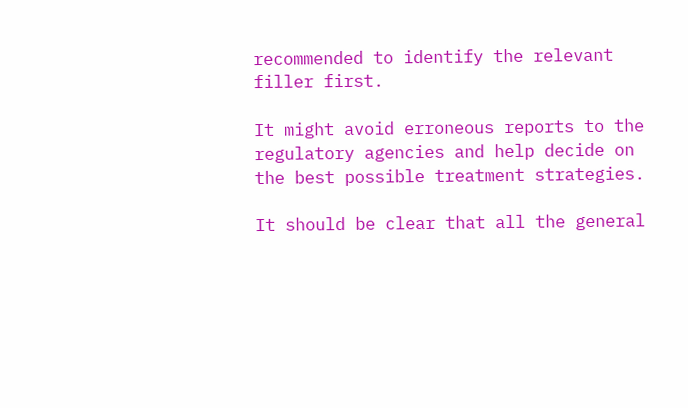recommended to identify the relevant filler first.

It might avoid erroneous reports to the regulatory agencies and help decide on the best possible treatment strategies.

It should be clear that all the general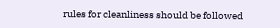rules for cleanliness should be followed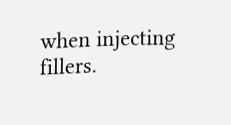when injecting fillers.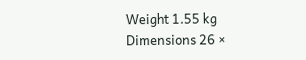Weight 1.55 kg
Dimensions 26 ×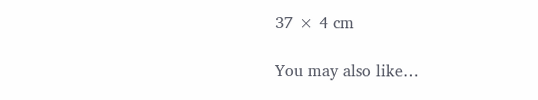37 × 4 cm

You may also like…